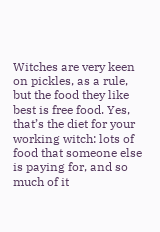Witches are very keen on pickles, as a rule, but the food they like best is free food. Yes, that’s the diet for your working witch: lots of food that someone else is paying for, and so much of it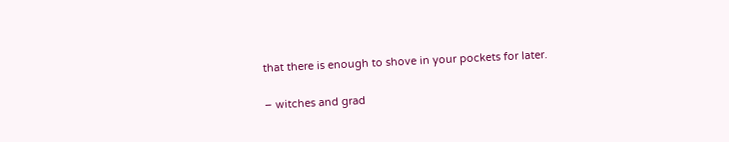that there is enough to shove in your pockets for later.

– witches and grad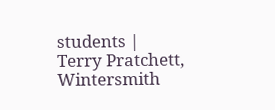students |
Terry Pratchett, Wintersmith